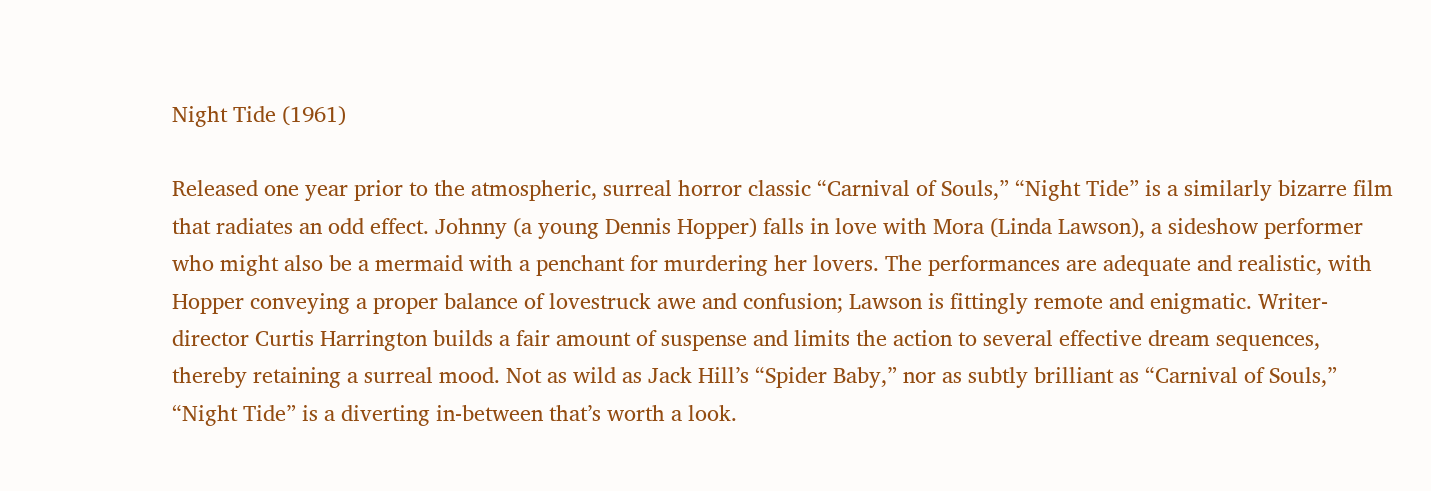Night Tide (1961)

Released one year prior to the atmospheric, surreal horror classic “Carnival of Souls,” “Night Tide” is a similarly bizarre film that radiates an odd effect. Johnny (a young Dennis Hopper) falls in love with Mora (Linda Lawson), a sideshow performer who might also be a mermaid with a penchant for murdering her lovers. The performances are adequate and realistic, with Hopper conveying a proper balance of lovestruck awe and confusion; Lawson is fittingly remote and enigmatic. Writer-director Curtis Harrington builds a fair amount of suspense and limits the action to several effective dream sequences, thereby retaining a surreal mood. Not as wild as Jack Hill’s “Spider Baby,” nor as subtly brilliant as “Carnival of Souls,” “Night Tide” is a diverting in-between that’s worth a look.